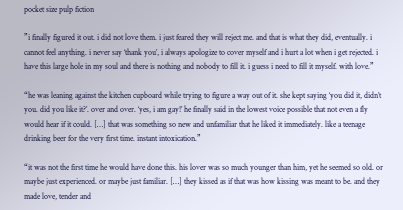pocket size pulp fiction

”i finally figured it out. i did not love them. i just feared they will reject me. and that is what they did, eventually. i cannot feel anything. i never say ‘thank you’, i always apologize to cover myself and i hurt a lot when i get rejected. i have this large hole in my soul and there is nothing and nobody to fill it. i guess i need to fill it myself. with love.”

“he was leaning against the kitchen cupboard while trying to figure a way out of it. she kept saying ‘you did it, didn’t you. did you like it?’. over and over. ‘yes, i am gay!’ he finally said in the lowest voice possible that not even a fly would hear if it could. […] that was something so new and unfamiliar that he liked it immediately. like a teenage drinking beer for the very first time. instant intoxication.”

“it was not the first time he would have done this. his lover was so much younger than him, yet he seemed so old. or maybe just experienced. or maybe just familiar. […] they kissed as if that was how kissing was meant to be. and they made love, tender and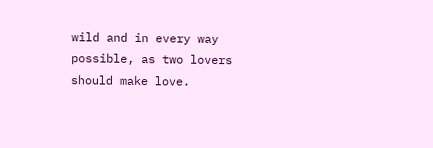wild and in every way possible, as two lovers should make love.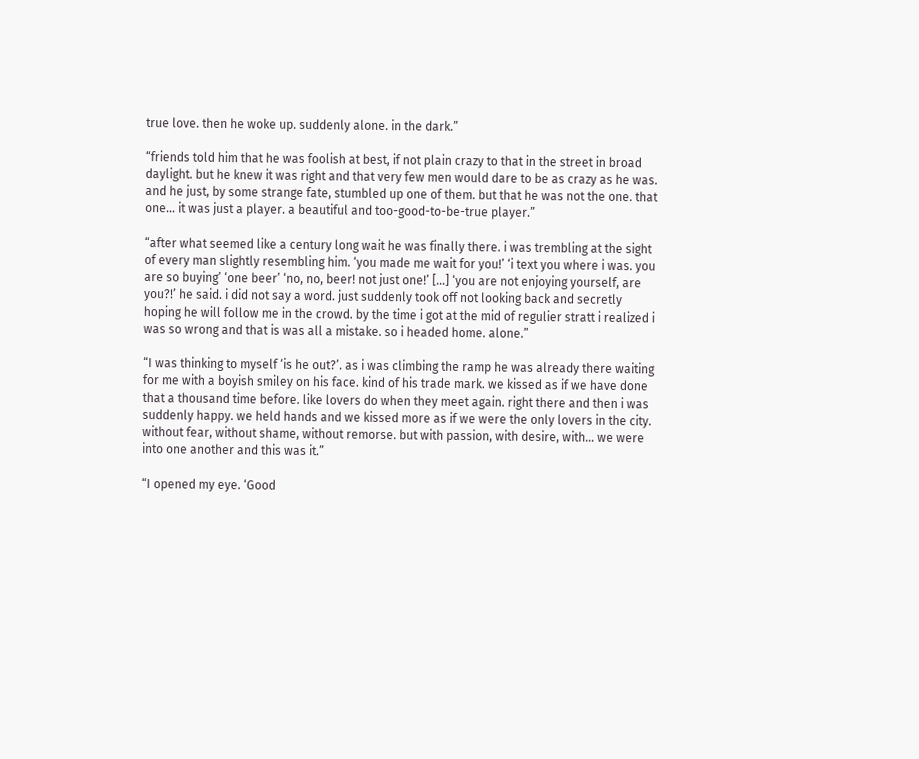true love. then he woke up. suddenly alone. in the dark.”

“friends told him that he was foolish at best, if not plain crazy to that in the street in broad daylight. but he knew it was right and that very few men would dare to be as crazy as he was. and he just, by some strange fate, stumbled up one of them. but that he was not the one. that one… it was just a player. a beautiful and too-good-to-be-true player.”

“after what seemed like a century long wait he was finally there. i was trembling at the sight of every man slightly resembling him. ‘you made me wait for you!’ ‘i text you where i was. you are so buying’ ‘one beer’ ‘no, no, beer! not just one!’ […] ‘you are not enjoying yourself, are you?!’ he said. i did not say a word. just suddenly took off not looking back and secretly hoping he will follow me in the crowd. by the time i got at the mid of regulier stratt i realized i was so wrong and that is was all a mistake. so i headed home. alone.”

“I was thinking to myself ‘is he out?’. as i was climbing the ramp he was already there waiting for me with a boyish smiley on his face. kind of his trade mark. we kissed as if we have done that a thousand time before. like lovers do when they meet again. right there and then i was suddenly happy. we held hands and we kissed more as if we were the only lovers in the city. without fear, without shame, without remorse. but with passion, with desire, with… we were into one another and this was it.”

“I opened my eye. ‘Good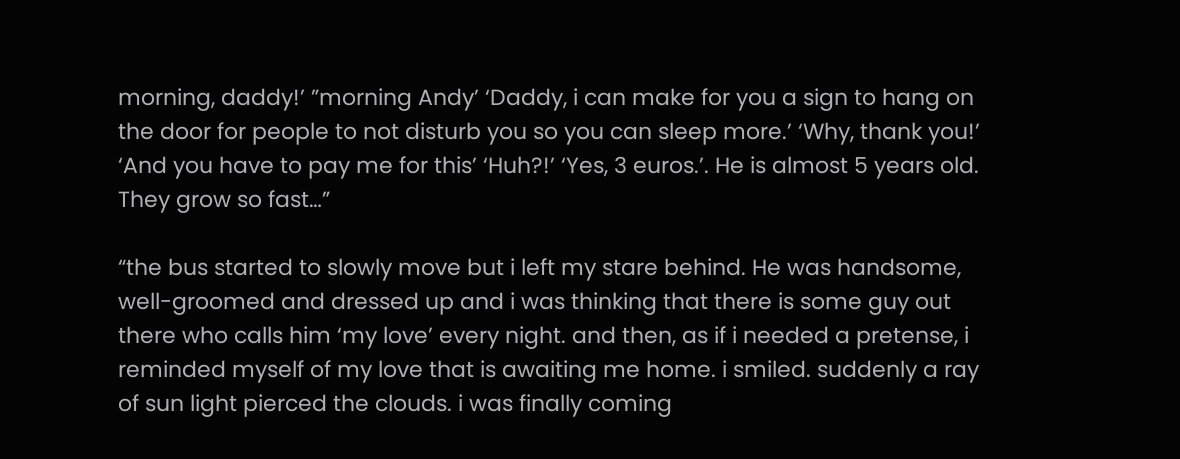morning, daddy!’ ”morning Andy’ ‘Daddy, i can make for you a sign to hang on the door for people to not disturb you so you can sleep more.’ ‘Why, thank you!’ ‘And you have to pay me for this’ ‘Huh?!’ ‘Yes, 3 euros.’. He is almost 5 years old. They grow so fast…”

“the bus started to slowly move but i left my stare behind. He was handsome, well-groomed and dressed up and i was thinking that there is some guy out there who calls him ‘my love’ every night. and then, as if i needed a pretense, i reminded myself of my love that is awaiting me home. i smiled. suddenly a ray of sun light pierced the clouds. i was finally coming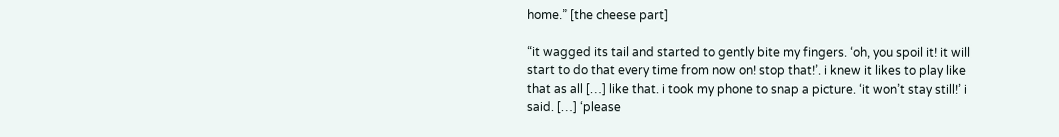home.” [the cheese part]

“it wagged its tail and started to gently bite my fingers. ‘oh, you spoil it! it will start to do that every time from now on! stop that!’. i knew it likes to play like that as all […] like that. i took my phone to snap a picture. ‘it won’t stay still!’ i said. […] ‘please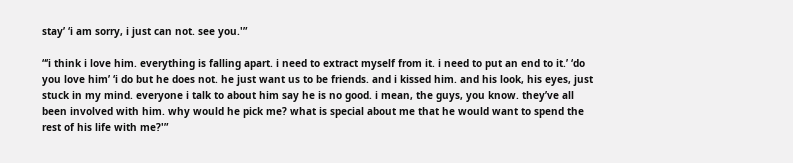stay’ ‘i am sorry, i just can not. see you.'”

“‘i think i love him. everything is falling apart. i need to extract myself from it. i need to put an end to it.’ ‘do you love him’ ‘i do but he does not. he just want us to be friends. and i kissed him. and his look, his eyes, just stuck in my mind. everyone i talk to about him say he is no good. i mean, the guys, you know. they’ve all been involved with him. why would he pick me? what is special about me that he would want to spend the rest of his life with me?'”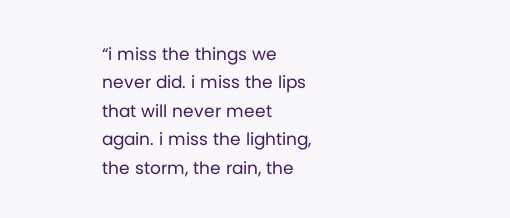“i miss the things we never did. i miss the lips that will never meet again. i miss the lighting, the storm, the rain, the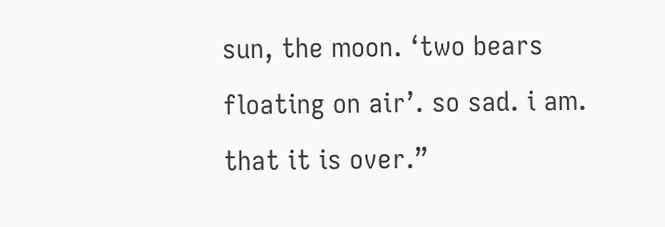sun, the moon. ‘two bears floating on air’. so sad. i am. that it is over.”